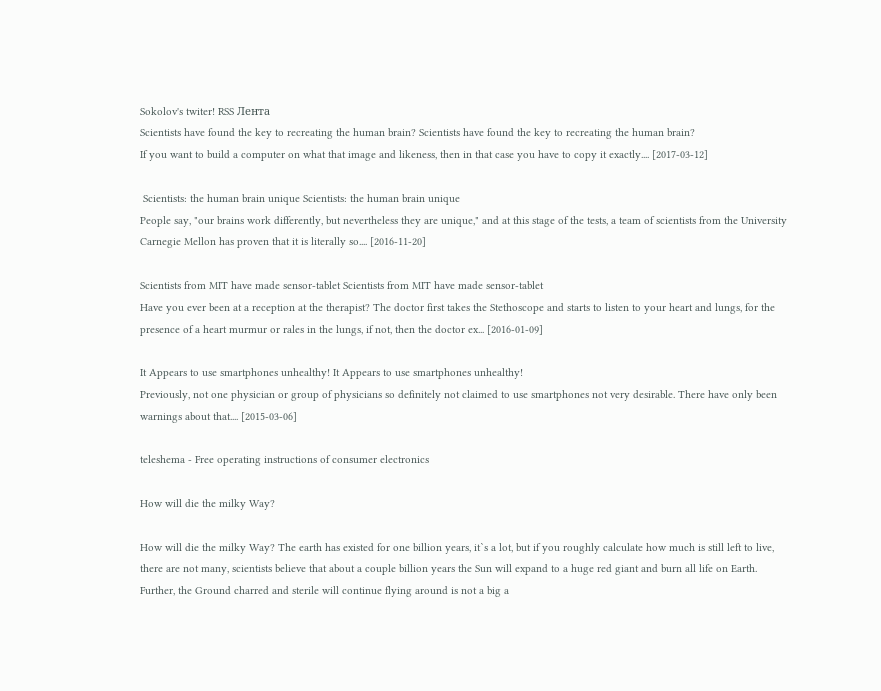Sokolov's twiter! RSS Лента
Scientists have found the key to recreating the human brain? Scientists have found the key to recreating the human brain?
If you want to build a computer on what that image and likeness, then in that case you have to copy it exactly.... [2017-03-12]

 Scientists: the human brain unique Scientists: the human brain unique
People say, "our brains work differently, but nevertheless they are unique," and at this stage of the tests, a team of scientists from the University Carnegie Mellon has proven that it is literally so.... [2016-11-20]

Scientists from MIT have made sensor-tablet Scientists from MIT have made sensor-tablet
Have you ever been at a reception at the therapist? The doctor first takes the Stethoscope and starts to listen to your heart and lungs, for the presence of a heart murmur or rales in the lungs, if not, then the doctor ex... [2016-01-09]

It Appears to use smartphones unhealthy! It Appears to use smartphones unhealthy!
Previously, not one physician or group of physicians so definitely not claimed to use smartphones not very desirable. There have only been warnings about that.... [2015-03-06]

teleshema - Free operating instructions of consumer electronics

How will die the milky Way?

How will die the milky Way? The earth has existed for one billion years, it`s a lot, but if you roughly calculate how much is still left to live, there are not many, scientists believe that about a couple billion years the Sun will expand to a huge red giant and burn all life on Earth. Further, the Ground charred and sterile will continue flying around is not a big a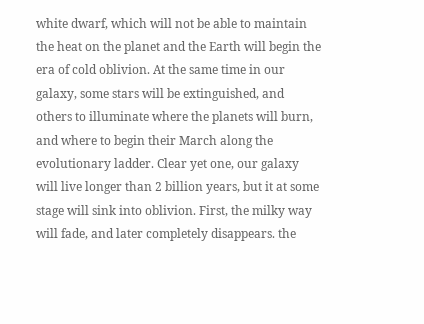white dwarf, which will not be able to maintain the heat on the planet and the Earth will begin the era of cold oblivion. At the same time in our galaxy, some stars will be extinguished, and others to illuminate where the planets will burn, and where to begin their March along the evolutionary ladder. Clear yet one, our galaxy will live longer than 2 billion years, but it at some stage will sink into oblivion. First, the milky way will fade, and later completely disappears. the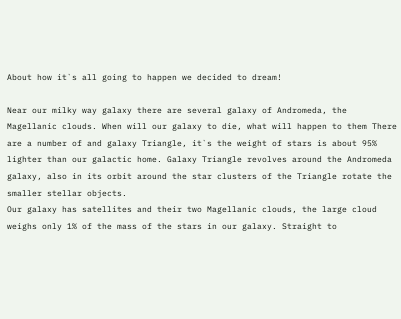About how it`s all going to happen we decided to dream!

Near our milky way galaxy there are several galaxy of Andromeda, the Magellanic clouds. When will our galaxy to die, what will happen to them There are a number of and galaxy Triangle, it`s the weight of stars is about 95% lighter than our galactic home. Galaxy Triangle revolves around the Andromeda galaxy, also in its orbit around the star clusters of the Triangle rotate the smaller stellar objects.
Our galaxy has satellites and their two Magellanic clouds, the large cloud weighs only 1% of the mass of the stars in our galaxy. Straight to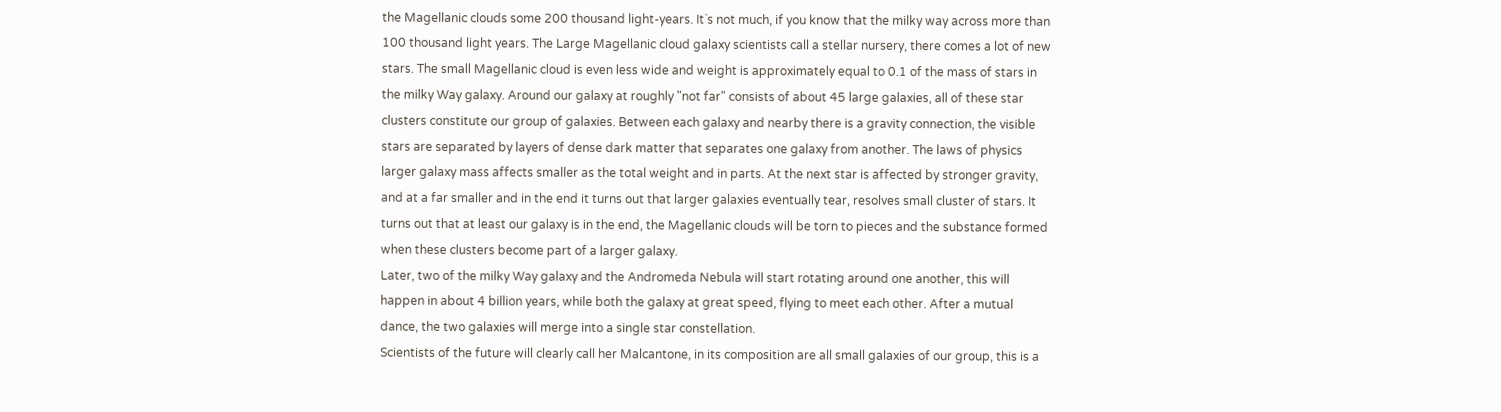the Magellanic clouds some 200 thousand light-years. It`s not much, if you know that the milky way across more than 100 thousand light years. The Large Magellanic cloud galaxy scientists call a stellar nursery, there comes a lot of new stars. The small Magellanic cloud is even less wide and weight is approximately equal to 0.1 of the mass of stars in the milky Way galaxy. Around our galaxy at roughly "not far" consists of about 45 large galaxies, all of these star clusters constitute our group of galaxies. Between each galaxy and nearby there is a gravity connection, the visible stars are separated by layers of dense dark matter that separates one galaxy from another. The laws of physics larger galaxy mass affects smaller as the total weight and in parts. At the next star is affected by stronger gravity, and at a far smaller and in the end it turns out that larger galaxies eventually tear, resolves small cluster of stars. It turns out that at least our galaxy is in the end, the Magellanic clouds will be torn to pieces and the substance formed when these clusters become part of a larger galaxy.
Later, two of the milky Way galaxy and the Andromeda Nebula will start rotating around one another, this will happen in about 4 billion years, while both the galaxy at great speed, flying to meet each other. After a mutual dance, the two galaxies will merge into a single star constellation.
Scientists of the future will clearly call her Malcantone, in its composition are all small galaxies of our group, this is a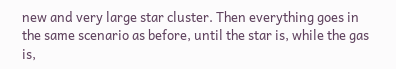new and very large star cluster. Then everything goes in the same scenario as before, until the star is, while the gas is,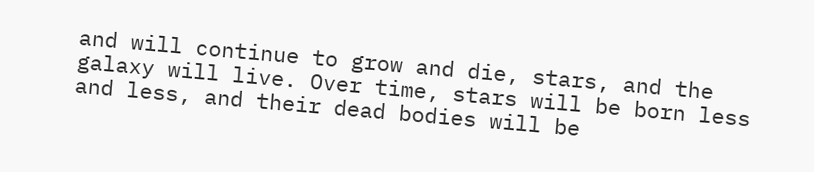and will continue to grow and die, stars, and the galaxy will live. Over time, stars will be born less and less, and their dead bodies will be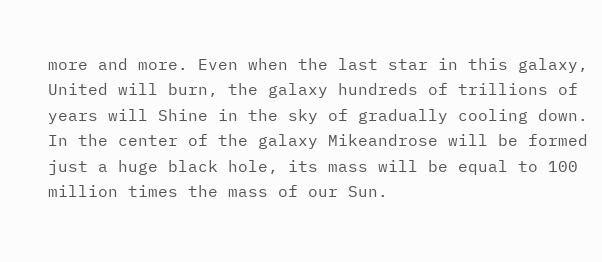more and more. Even when the last star in this galaxy, United will burn, the galaxy hundreds of trillions of years will Shine in the sky of gradually cooling down.
In the center of the galaxy Mikeandrose will be formed just a huge black hole, its mass will be equal to 100 million times the mass of our Sun.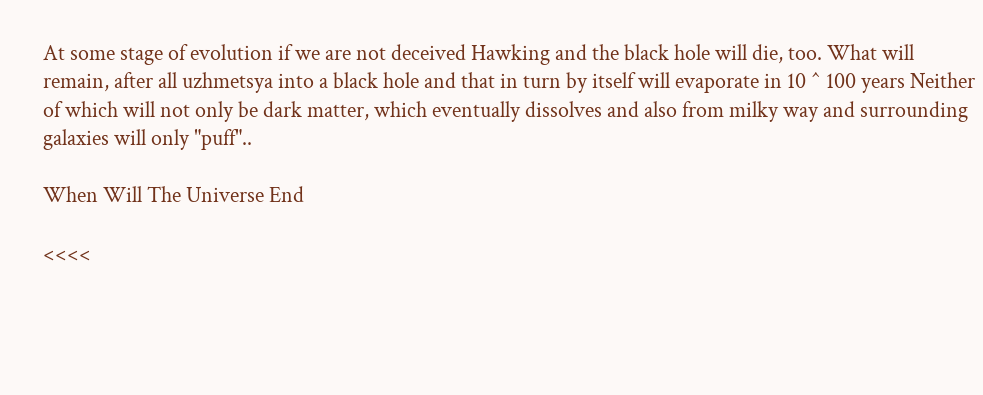At some stage of evolution if we are not deceived Hawking and the black hole will die, too. What will remain, after all uzhmetsya into a black hole and that in turn by itself will evaporate in 10 ^ 100 years Neither of which will not only be dark matter, which eventually dissolves and also from milky way and surrounding galaxies will only "puff"..

When Will The Universe End

<<<<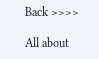Back >>>>

All about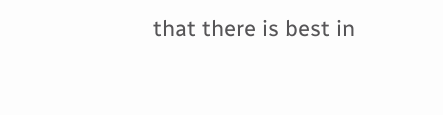that there is best in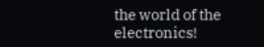the world of the electronics!